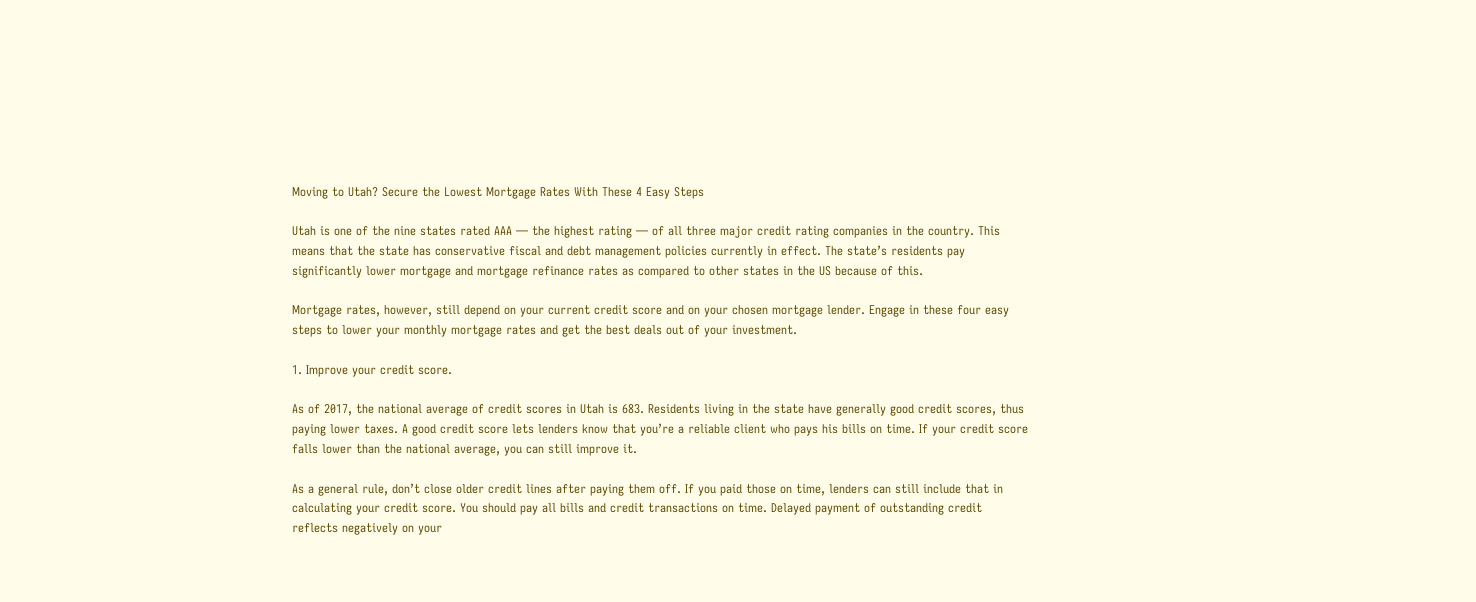Moving to Utah? Secure the Lowest Mortgage Rates With These 4 Easy Steps

Utah is one of the nine states rated AAA — the highest rating — of all three major credit rating companies in the country. This means that the state has conservative fiscal and debt management policies currently in effect. The state’s residents pay significantly lower mortgage and mortgage refinance rates as compared to other states in the US because of this.

Mortgage rates, however, still depend on your current credit score and on your chosen mortgage lender. Engage in these four easy steps to lower your monthly mortgage rates and get the best deals out of your investment.

1. Improve your credit score.

As of 2017, the national average of credit scores in Utah is 683. Residents living in the state have generally good credit scores, thus paying lower taxes. A good credit score lets lenders know that you’re a reliable client who pays his bills on time. If your credit score falls lower than the national average, you can still improve it.

As a general rule, don’t close older credit lines after paying them off. If you paid those on time, lenders can still include that in calculating your credit score. You should pay all bills and credit transactions on time. Delayed payment of outstanding credit reflects negatively on your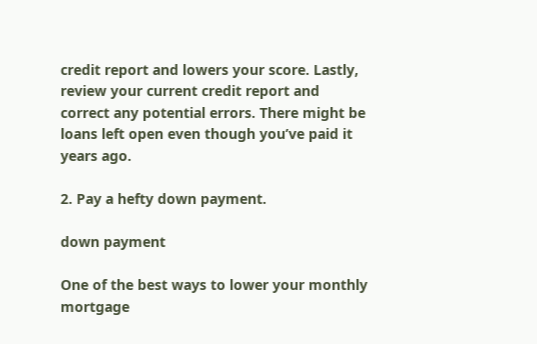credit report and lowers your score. Lastly, review your current credit report and correct any potential errors. There might be loans left open even though you’ve paid it years ago.

2. Pay a hefty down payment.

down payment

One of the best ways to lower your monthly mortgage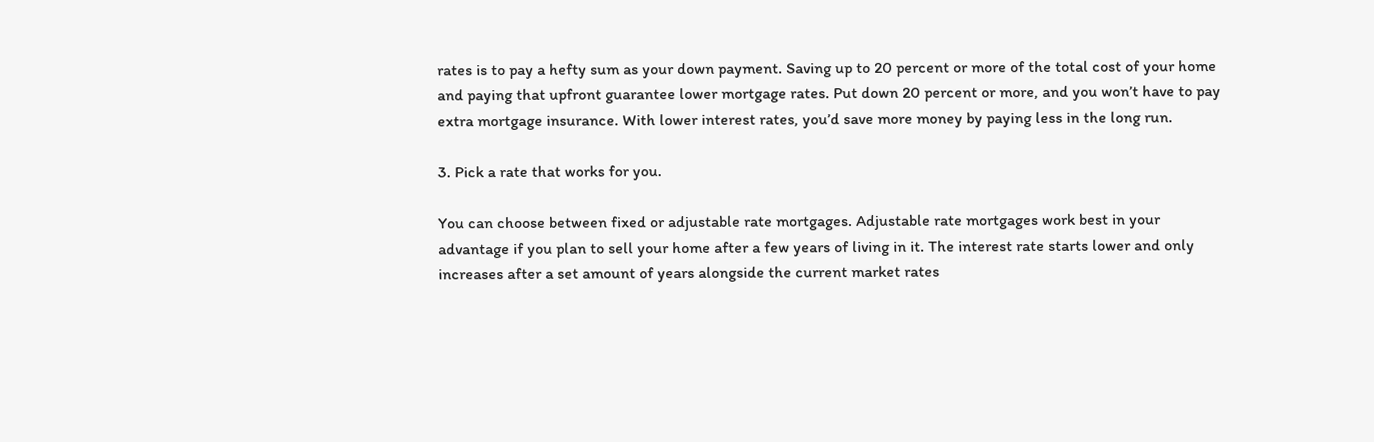rates is to pay a hefty sum as your down payment. Saving up to 20 percent or more of the total cost of your home and paying that upfront guarantee lower mortgage rates. Put down 20 percent or more, and you won’t have to pay extra mortgage insurance. With lower interest rates, you’d save more money by paying less in the long run.

3. Pick a rate that works for you.

You can choose between fixed or adjustable rate mortgages. Adjustable rate mortgages work best in your advantage if you plan to sell your home after a few years of living in it. The interest rate starts lower and only increases after a set amount of years alongside the current market rates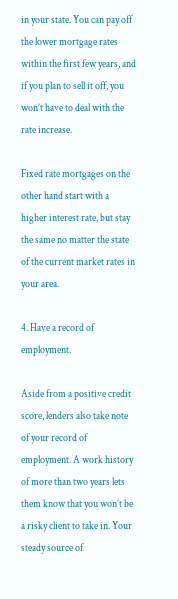in your state. You can pay off the lower mortgage rates within the first few years, and if you plan to sell it off, you won’t have to deal with the rate increase.

Fixed rate mortgages on the other hand start with a higher interest rate, but stay the same no matter the state of the current market rates in your area.

4. Have a record of employment.

Aside from a positive credit score, lenders also take note of your record of employment. A work history of more than two years lets them know that you won’t be a risky client to take in. Your steady source of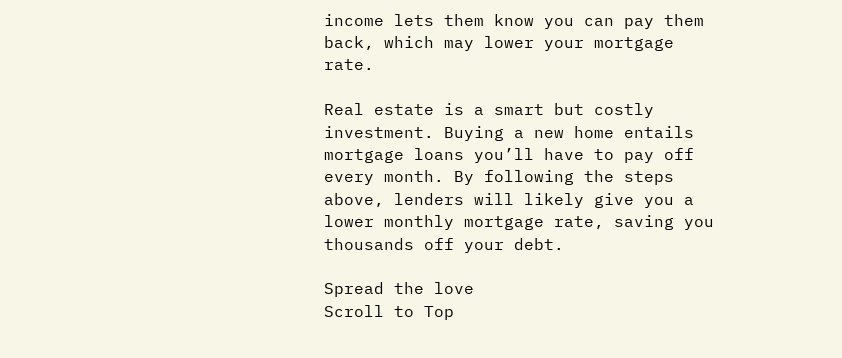income lets them know you can pay them back, which may lower your mortgage rate.

Real estate is a smart but costly investment. Buying a new home entails mortgage loans you’ll have to pay off every month. By following the steps above, lenders will likely give you a lower monthly mortgage rate, saving you thousands off your debt.

Spread the love
Scroll to Top